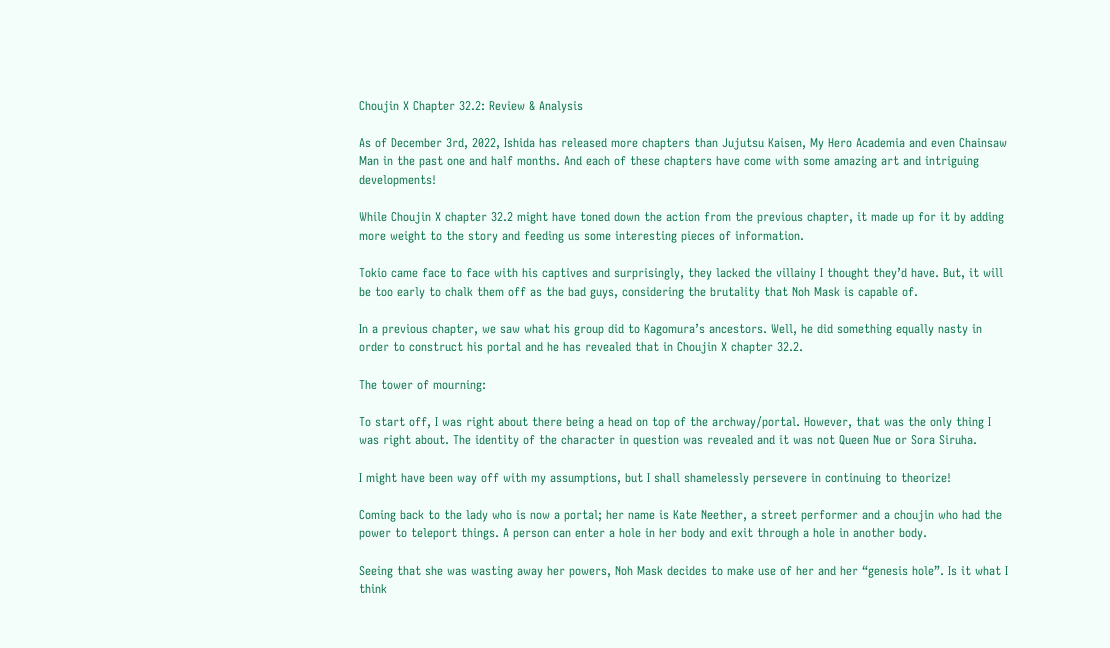Choujin X Chapter 32.2: Review & Analysis

As of December 3rd, 2022, Ishida has released more chapters than Jujutsu Kaisen, My Hero Academia and even Chainsaw Man in the past one and half months. And each of these chapters have come with some amazing art and intriguing developments!

While Choujin X chapter 32.2 might have toned down the action from the previous chapter, it made up for it by adding more weight to the story and feeding us some interesting pieces of information.

Tokio came face to face with his captives and surprisingly, they lacked the villainy I thought they’d have. But, it will be too early to chalk them off as the bad guys, considering the brutality that Noh Mask is capable of.

In a previous chapter, we saw what his group did to Kagomura’s ancestors. Well, he did something equally nasty in order to construct his portal and he has revealed that in Choujin X chapter 32.2.

The tower of mourning:

To start off, I was right about there being a head on top of the archway/portal. However, that was the only thing I was right about. The identity of the character in question was revealed and it was not Queen Nue or Sora Siruha.

I might have been way off with my assumptions, but I shall shamelessly persevere in continuing to theorize!

Coming back to the lady who is now a portal; her name is Kate Neether, a street performer and a choujin who had the power to teleport things. A person can enter a hole in her body and exit through a hole in another body.

Seeing that she was wasting away her powers, Noh Mask decides to make use of her and her “genesis hole”. Is it what I think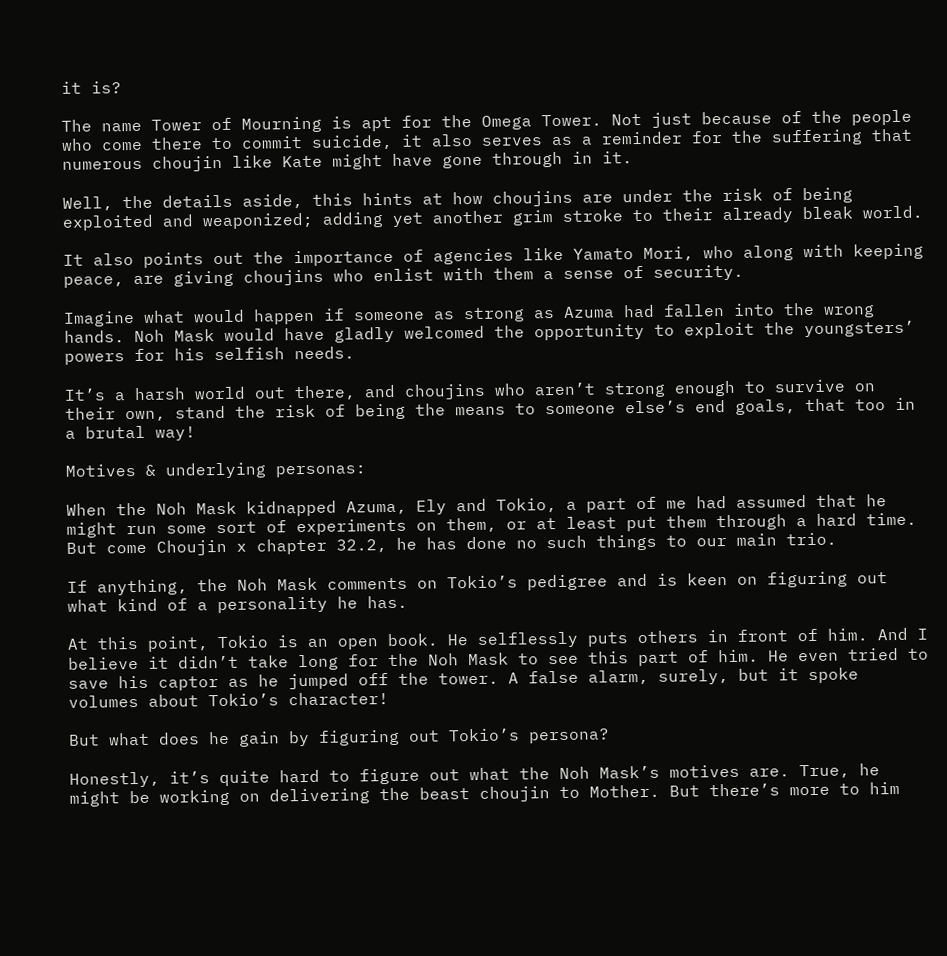it is?

The name Tower of Mourning is apt for the Omega Tower. Not just because of the people who come there to commit suicide, it also serves as a reminder for the suffering that numerous choujin like Kate might have gone through in it.

Well, the details aside, this hints at how choujins are under the risk of being exploited and weaponized; adding yet another grim stroke to their already bleak world.

It also points out the importance of agencies like Yamato Mori, who along with keeping peace, are giving choujins who enlist with them a sense of security.

Imagine what would happen if someone as strong as Azuma had fallen into the wrong hands. Noh Mask would have gladly welcomed the opportunity to exploit the youngsters’ powers for his selfish needs.

It’s a harsh world out there, and choujins who aren’t strong enough to survive on their own, stand the risk of being the means to someone else’s end goals, that too in a brutal way!

Motives & underlying personas:

When the Noh Mask kidnapped Azuma, Ely and Tokio, a part of me had assumed that he might run some sort of experiments on them, or at least put them through a hard time. But come Choujin x chapter 32.2, he has done no such things to our main trio.

If anything, the Noh Mask comments on Tokio’s pedigree and is keen on figuring out what kind of a personality he has.

At this point, Tokio is an open book. He selflessly puts others in front of him. And I believe it didn’t take long for the Noh Mask to see this part of him. He even tried to save his captor as he jumped off the tower. A false alarm, surely, but it spoke volumes about Tokio’s character!

But what does he gain by figuring out Tokio’s persona?

Honestly, it’s quite hard to figure out what the Noh Mask’s motives are. True, he might be working on delivering the beast choujin to Mother. But there’s more to him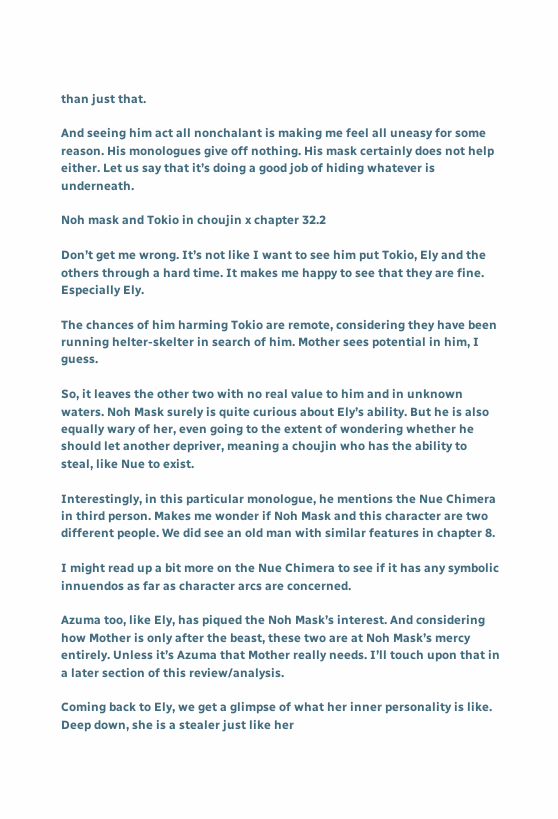than just that.

And seeing him act all nonchalant is making me feel all uneasy for some reason. His monologues give off nothing. His mask certainly does not help either. Let us say that it’s doing a good job of hiding whatever is underneath.

Noh mask and Tokio in choujin x chapter 32.2

Don’t get me wrong. It’s not like I want to see him put Tokio, Ely and the others through a hard time. It makes me happy to see that they are fine. Especially Ely.

The chances of him harming Tokio are remote, considering they have been running helter-skelter in search of him. Mother sees potential in him, I guess.

So, it leaves the other two with no real value to him and in unknown waters. Noh Mask surely is quite curious about Ely’s ability. But he is also equally wary of her, even going to the extent of wondering whether he should let another depriver, meaning a choujin who has the ability to steal, like Nue to exist.

Interestingly, in this particular monologue, he mentions the Nue Chimera in third person. Makes me wonder if Noh Mask and this character are two different people. We did see an old man with similar features in chapter 8.

I might read up a bit more on the Nue Chimera to see if it has any symbolic innuendos as far as character arcs are concerned.

Azuma too, like Ely, has piqued the Noh Mask’s interest. And considering how Mother is only after the beast, these two are at Noh Mask’s mercy entirely. Unless it’s Azuma that Mother really needs. I’ll touch upon that in a later section of this review/analysis.

Coming back to Ely, we get a glimpse of what her inner personality is like. Deep down, she is a stealer just like her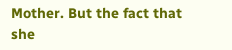Mother. But the fact that she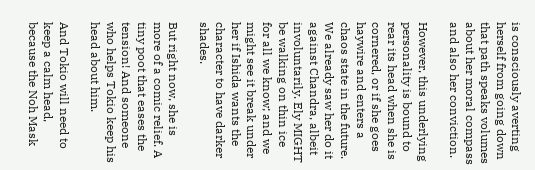is consciously averting herself from going down that path speaks volumes about her moral compass and also her conviction.

However, this underlying personality is bound to rear its head when she is cornered, or if she goes haywire and enters a chaos state in the future. We already saw her do it against Chandra, albeit involuntarily. Ely MIGHT be walking on thin ice for all we know; and we might see it break under her if Ishida wants the character to have darker shades.

But right now, she is more of a comic relief. A tiny poot that eases the tension! And someone who helps Tokio keep his head about him.

And Tokio will need to keep a calm head, because the Noh Mask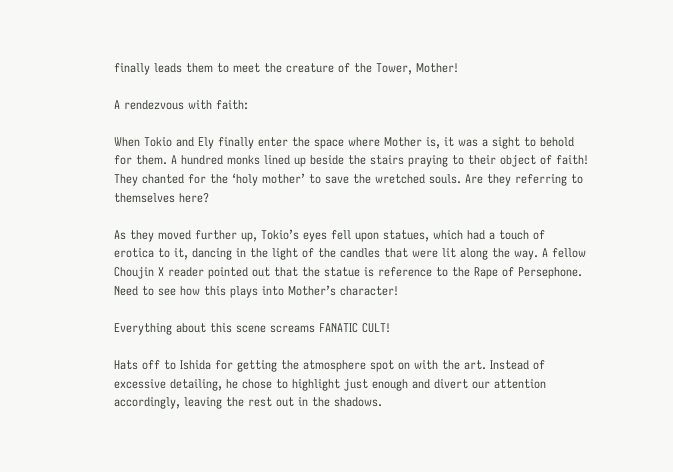finally leads them to meet the creature of the Tower, Mother!

A rendezvous with faith:

When Tokio and Ely finally enter the space where Mother is, it was a sight to behold for them. A hundred monks lined up beside the stairs praying to their object of faith! They chanted for the ‘holy mother’ to save the wretched souls. Are they referring to themselves here?

As they moved further up, Tokio’s eyes fell upon statues, which had a touch of erotica to it, dancing in the light of the candles that were lit along the way. A fellow Choujin X reader pointed out that the statue is reference to the Rape of Persephone. Need to see how this plays into Mother’s character!

Everything about this scene screams FANATIC CULT!

Hats off to Ishida for getting the atmosphere spot on with the art. Instead of excessive detailing, he chose to highlight just enough and divert our attention accordingly, leaving the rest out in the shadows.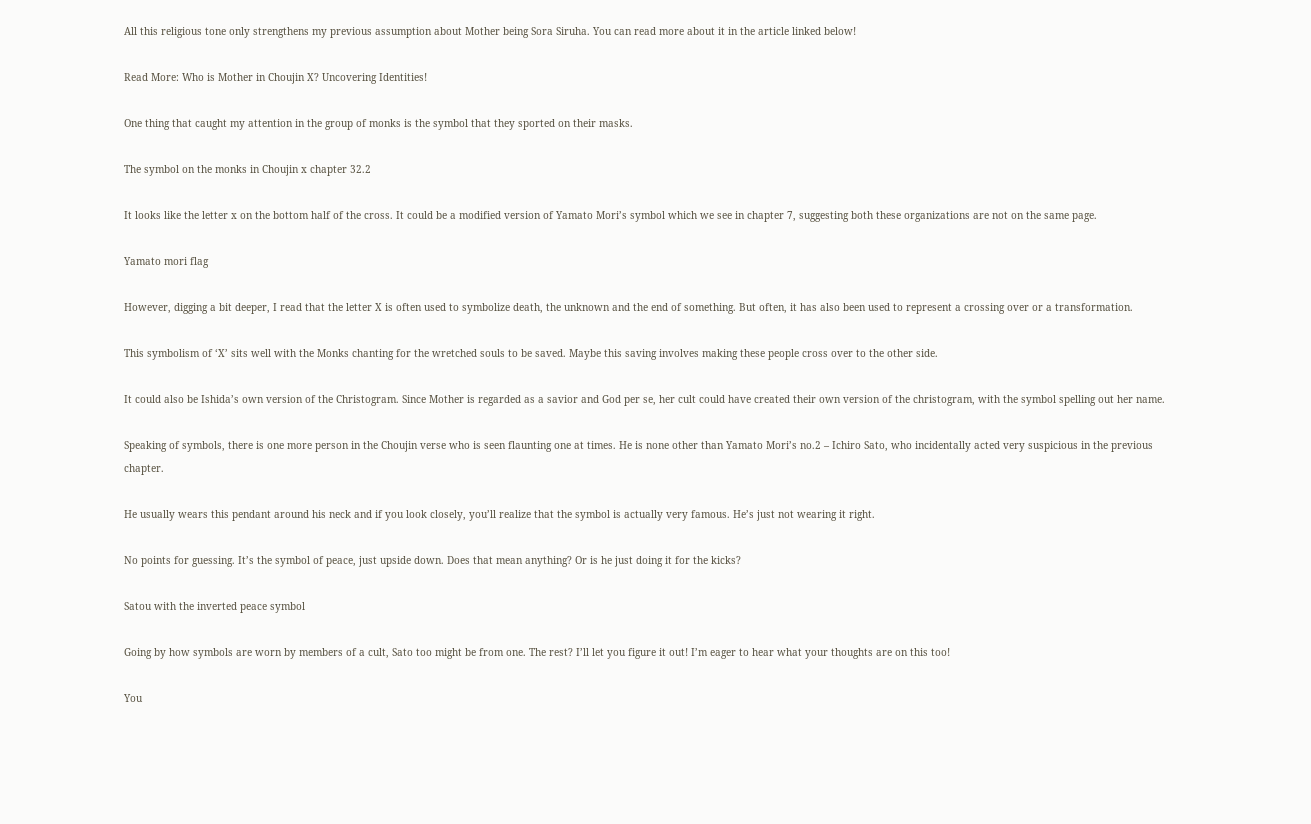All this religious tone only strengthens my previous assumption about Mother being Sora Siruha. You can read more about it in the article linked below!

Read More: Who is Mother in Choujin X? Uncovering Identities!

One thing that caught my attention in the group of monks is the symbol that they sported on their masks.

The symbol on the monks in Choujin x chapter 32.2

It looks like the letter x on the bottom half of the cross. It could be a modified version of Yamato Mori’s symbol which we see in chapter 7, suggesting both these organizations are not on the same page.

Yamato mori flag

However, digging a bit deeper, I read that the letter X is often used to symbolize death, the unknown and the end of something. But often, it has also been used to represent a crossing over or a transformation.

This symbolism of ‘X’ sits well with the Monks chanting for the wretched souls to be saved. Maybe this saving involves making these people cross over to the other side.

It could also be Ishida’s own version of the Christogram. Since Mother is regarded as a savior and God per se, her cult could have created their own version of the christogram, with the symbol spelling out her name.

Speaking of symbols, there is one more person in the Choujin verse who is seen flaunting one at times. He is none other than Yamato Mori’s no.2 – Ichiro Sato, who incidentally acted very suspicious in the previous chapter.

He usually wears this pendant around his neck and if you look closely, you’ll realize that the symbol is actually very famous. He’s just not wearing it right.

No points for guessing. It’s the symbol of peace, just upside down. Does that mean anything? Or is he just doing it for the kicks?

Satou with the inverted peace symbol

Going by how symbols are worn by members of a cult, Sato too might be from one. The rest? I’ll let you figure it out! I’m eager to hear what your thoughts are on this too!

You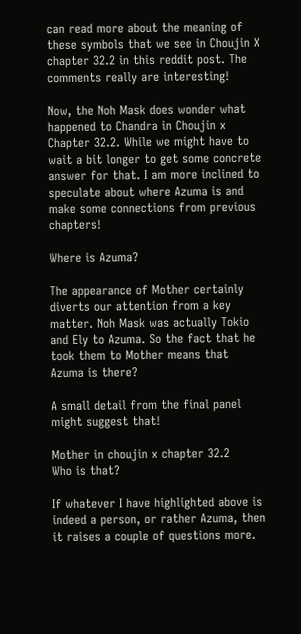can read more about the meaning of these symbols that we see in Choujin X chapter 32.2 in this reddit post. The comments really are interesting!

Now, the Noh Mask does wonder what happened to Chandra in Choujin x Chapter 32.2. While we might have to wait a bit longer to get some concrete answer for that. I am more inclined to speculate about where Azuma is and make some connections from previous chapters!

Where is Azuma?

The appearance of Mother certainly diverts our attention from a key matter. Noh Mask was actually Tokio and Ely to Azuma. So the fact that he took them to Mother means that Azuma is there?

A small detail from the final panel might suggest that!

Mother in choujin x chapter 32.2
Who is that?

If whatever I have highlighted above is indeed a person, or rather Azuma, then it raises a couple of questions more.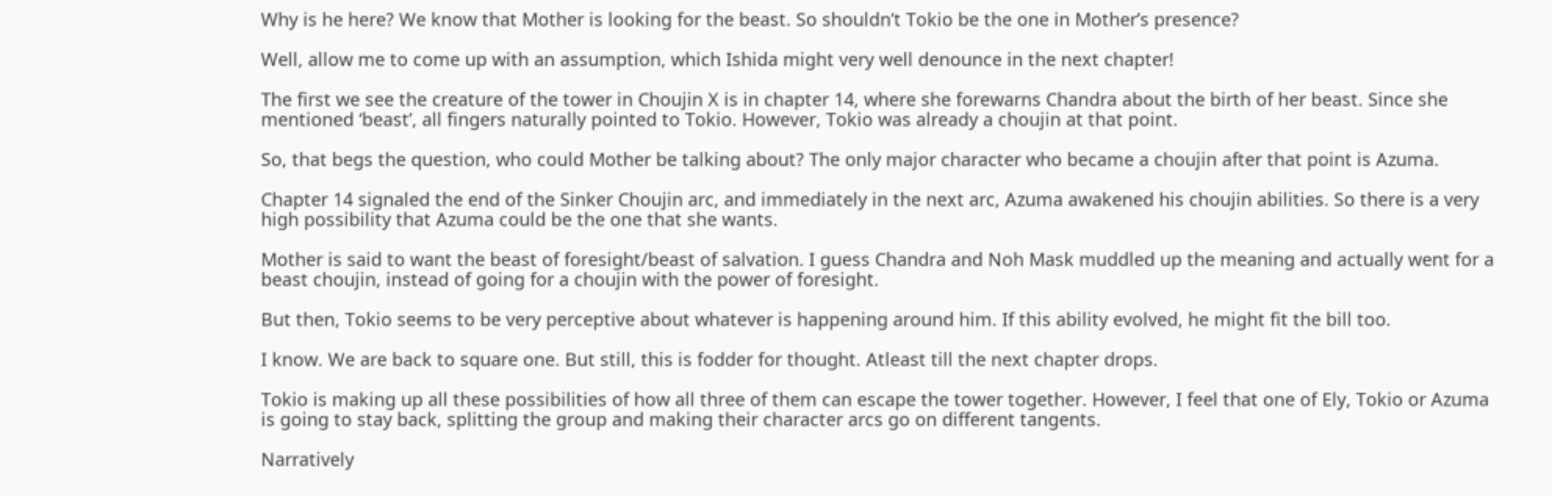Why is he here? We know that Mother is looking for the beast. So shouldn’t Tokio be the one in Mother’s presence?

Well, allow me to come up with an assumption, which Ishida might very well denounce in the next chapter!

The first we see the creature of the tower in Choujin X is in chapter 14, where she forewarns Chandra about the birth of her beast. Since she mentioned ‘beast’, all fingers naturally pointed to Tokio. However, Tokio was already a choujin at that point.

So, that begs the question, who could Mother be talking about? The only major character who became a choujin after that point is Azuma.

Chapter 14 signaled the end of the Sinker Choujin arc, and immediately in the next arc, Azuma awakened his choujin abilities. So there is a very high possibility that Azuma could be the one that she wants.

Mother is said to want the beast of foresight/beast of salvation. I guess Chandra and Noh Mask muddled up the meaning and actually went for a beast choujin, instead of going for a choujin with the power of foresight.

But then, Tokio seems to be very perceptive about whatever is happening around him. If this ability evolved, he might fit the bill too.

I know. We are back to square one. But still, this is fodder for thought. Atleast till the next chapter drops.

Tokio is making up all these possibilities of how all three of them can escape the tower together. However, I feel that one of Ely, Tokio or Azuma is going to stay back, splitting the group and making their character arcs go on different tangents.

Narratively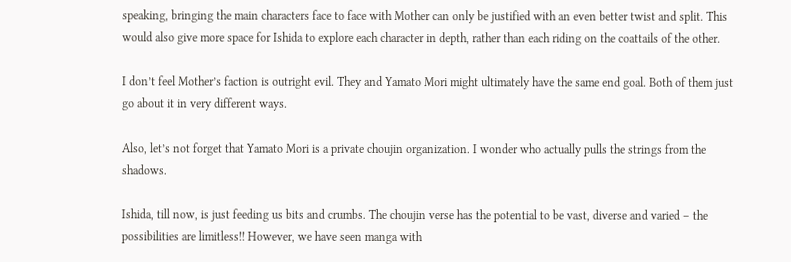speaking, bringing the main characters face to face with Mother can only be justified with an even better twist and split. This would also give more space for Ishida to explore each character in depth, rather than each riding on the coattails of the other.

I don’t feel Mother’s faction is outright evil. They and Yamato Mori might ultimately have the same end goal. Both of them just go about it in very different ways.

Also, let’s not forget that Yamato Mori is a private choujin organization. I wonder who actually pulls the strings from the shadows.

Ishida, till now, is just feeding us bits and crumbs. The choujin verse has the potential to be vast, diverse and varied – the possibilities are limitless!! However, we have seen manga with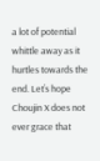a lot of potential whittle away as it hurtles towards the end. Let’s hope Choujin X does not ever grace that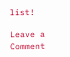list!

Leave a Comment